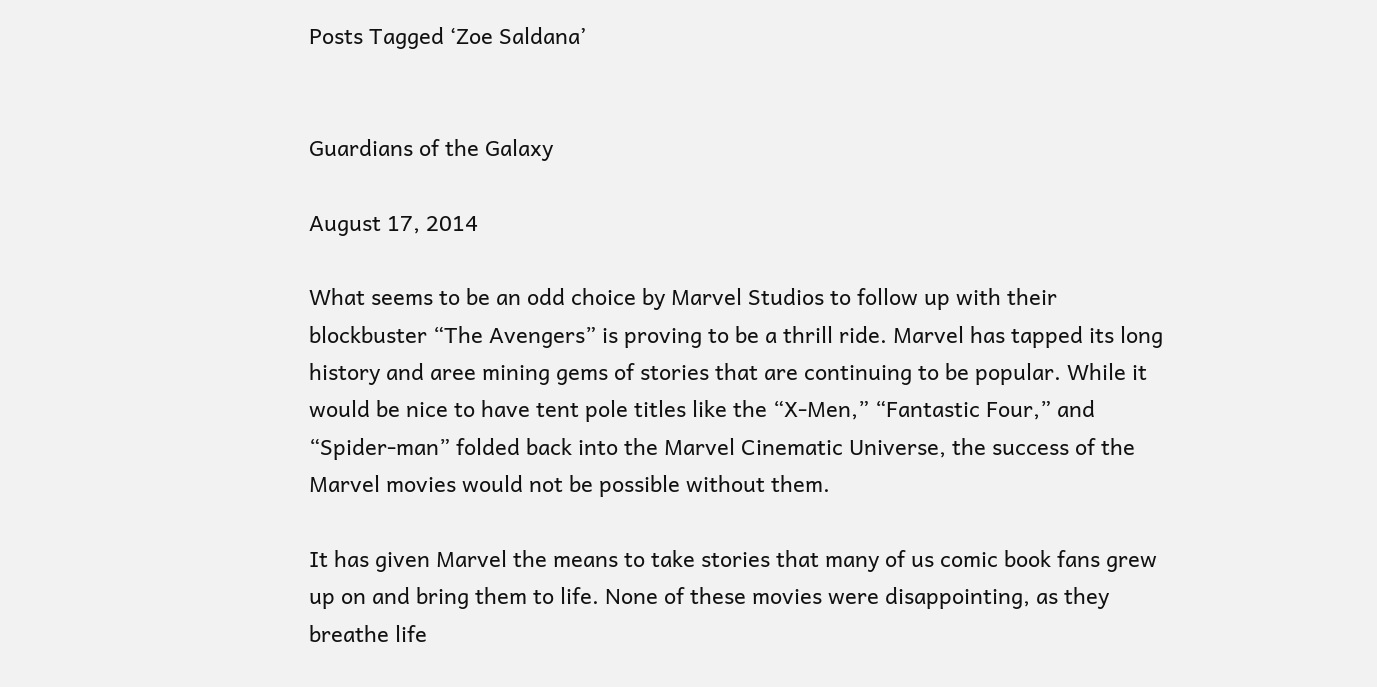Posts Tagged ‘Zoe Saldana’


Guardians of the Galaxy

August 17, 2014

What seems to be an odd choice by Marvel Studios to follow up with their blockbuster “The Avengers” is proving to be a thrill ride. Marvel has tapped its long history and aree mining gems of stories that are continuing to be popular. While it would be nice to have tent pole titles like the “X-Men,” “Fantastic Four,” and “Spider-man” folded back into the Marvel Cinematic Universe, the success of the Marvel movies would not be possible without them.

It has given Marvel the means to take stories that many of us comic book fans grew up on and bring them to life. None of these movies were disappointing, as they breathe life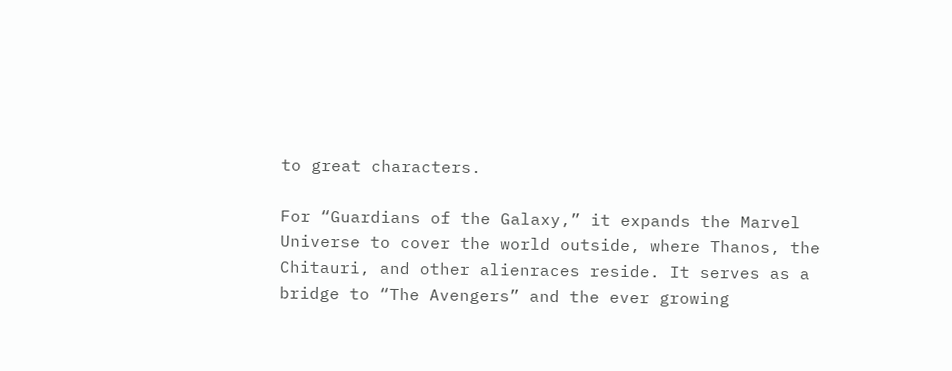to great characters.

For “Guardians of the Galaxy,” it expands the Marvel Universe to cover the world outside, where Thanos, the Chitauri, and other alienraces reside. It serves as a bridge to “The Avengers” and the ever growing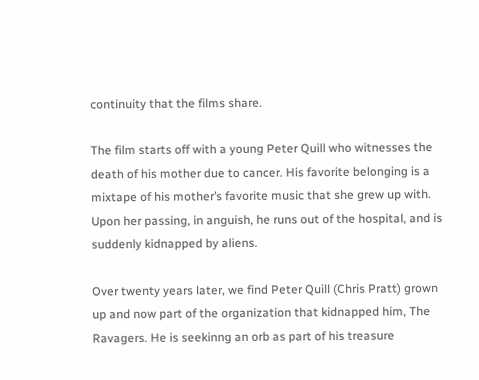continuity that the films share.

The film starts off with a young Peter Quill who witnesses the death of his mother due to cancer. His favorite belonging is a mixtape of his mother’s favorite music that she grew up with. Upon her passing, in anguish, he runs out of the hospital, and is suddenly kidnapped by aliens.

Over twenty years later, we find Peter Quill (Chris Pratt) grown up and now part of the organization that kidnapped him, The Ravagers. He is seekinng an orb as part of his treasure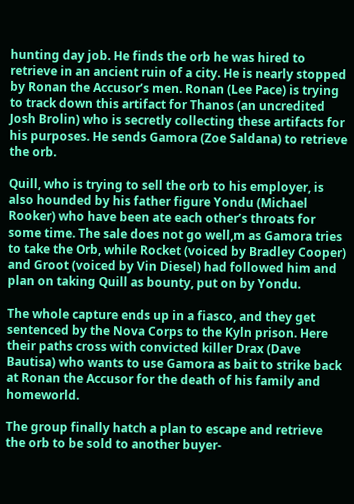hunting day job. He finds the orb he was hired to retrieve in an ancient ruin of a city. He is nearly stopped by Ronan the Accusor’s men. Ronan (Lee Pace) is trying to track down this artifact for Thanos (an uncredited Josh Brolin) who is secretly collecting these artifacts for his purposes. He sends Gamora (Zoe Saldana) to retrieve the orb.

Quill, who is trying to sell the orb to his employer, is also hounded by his father figure Yondu (Michael Rooker) who have been ate each other’s throats for some time. The sale does not go well,m as Gamora tries to take the Orb, while Rocket (voiced by Bradley Cooper) and Groot (voiced by Vin Diesel) had followed him and plan on taking Quill as bounty, put on by Yondu.

The whole capture ends up in a fiasco, and they get sentenced by the Nova Corps to the Kyln prison. Here their paths cross with convicted killer Drax (Dave Bautisa) who wants to use Gamora as bait to strike back at Ronan the Accusor for the death of his family and homeworld.

The group finally hatch a plan to escape and retrieve the orb to be sold to another buyer-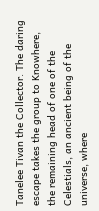Tanelee Tivan the Collector. The daring escape takes the group to Knowhere, the remaining head of one of the Celestials, an ancient being of the universe, where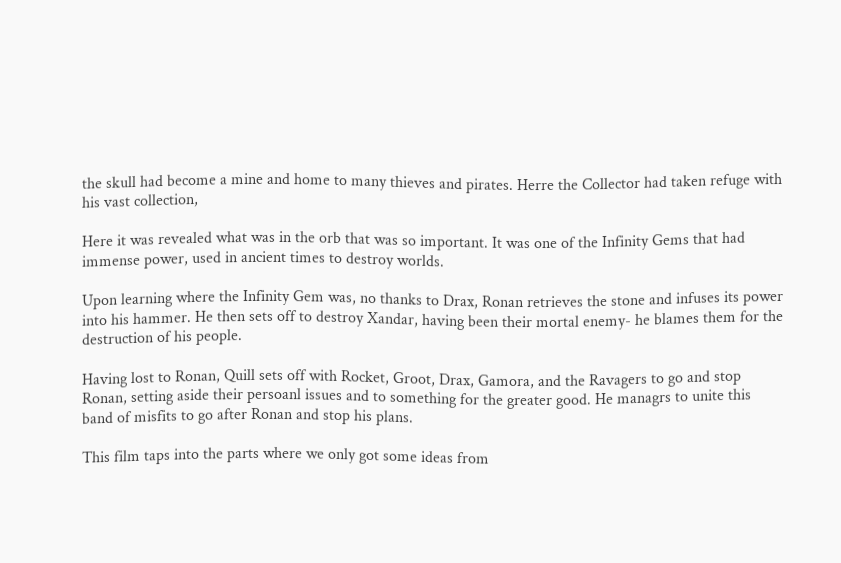the skull had become a mine and home to many thieves and pirates. Herre the Collector had taken refuge with his vast collection,

Here it was revealed what was in the orb that was so important. It was one of the Infinity Gems that had immense power, used in ancient times to destroy worlds.

Upon learning where the Infinity Gem was, no thanks to Drax, Ronan retrieves the stone and infuses its power into his hammer. He then sets off to destroy Xandar, having been their mortal enemy- he blames them for the destruction of his people.

Having lost to Ronan, Quill sets off with Rocket, Groot, Drax, Gamora, and the Ravagers to go and stop Ronan, setting aside their persoanl issues and to something for the greater good. He managrs to unite this band of misfits to go after Ronan and stop his plans.

This film taps into the parts where we only got some ideas from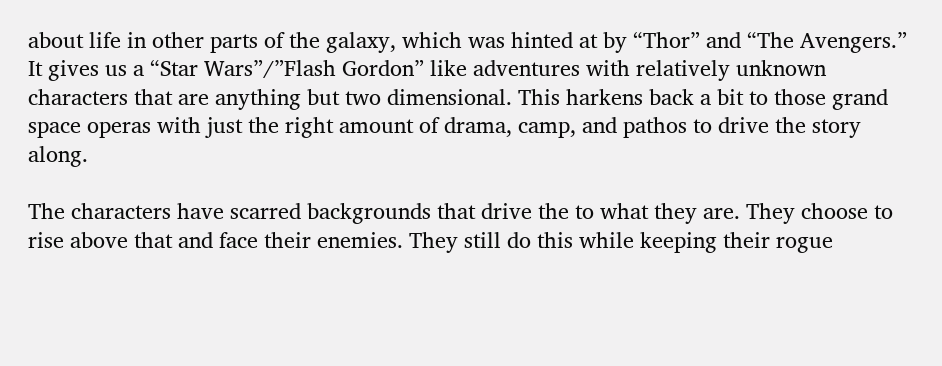about life in other parts of the galaxy, which was hinted at by “Thor” and “The Avengers.” It gives us a “Star Wars”/”Flash Gordon” like adventures with relatively unknown characters that are anything but two dimensional. This harkens back a bit to those grand space operas with just the right amount of drama, camp, and pathos to drive the story along.

The characters have scarred backgrounds that drive the to what they are. They choose to rise above that and face their enemies. They still do this while keeping their rogue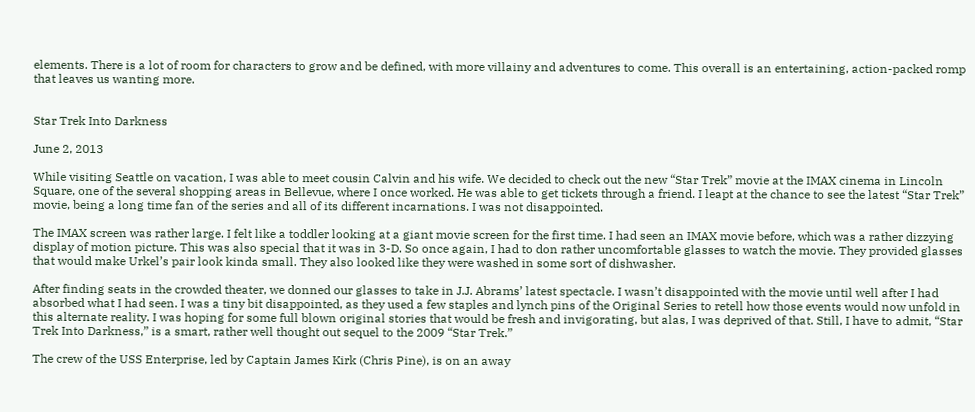elements. There is a lot of room for characters to grow and be defined, with more villainy and adventures to come. This overall is an entertaining, action-packed romp that leaves us wanting more.


Star Trek Into Darkness

June 2, 2013

While visiting Seattle on vacation, I was able to meet cousin Calvin and his wife. We decided to check out the new “Star Trek” movie at the IMAX cinema in Lincoln Square, one of the several shopping areas in Bellevue, where I once worked. He was able to get tickets through a friend. I leapt at the chance to see the latest “Star Trek” movie, being a long time fan of the series and all of its different incarnations. I was not disappointed.

The IMAX screen was rather large. I felt like a toddler looking at a giant movie screen for the first time. I had seen an IMAX movie before, which was a rather dizzying display of motion picture. This was also special that it was in 3-D. So once again, I had to don rather uncomfortable glasses to watch the movie. They provided glasses that would make Urkel’s pair look kinda small. They also looked like they were washed in some sort of dishwasher.

After finding seats in the crowded theater, we donned our glasses to take in J.J. Abrams’ latest spectacle. I wasn’t disappointed with the movie until well after I had absorbed what I had seen. I was a tiny bit disappointed, as they used a few staples and lynch pins of the Original Series to retell how those events would now unfold in this alternate reality. I was hoping for some full blown original stories that would be fresh and invigorating, but alas, I was deprived of that. Still, I have to admit, “Star Trek Into Darkness,” is a smart, rather well thought out sequel to the 2009 “Star Trek.”

The crew of the USS Enterprise, led by Captain James Kirk (Chris Pine), is on an away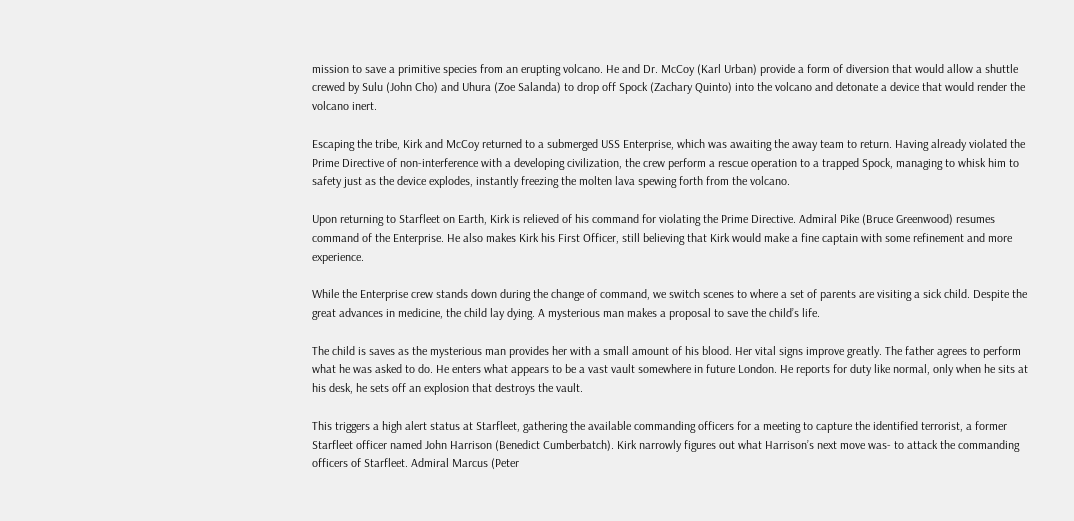mission to save a primitive species from an erupting volcano. He and Dr. McCoy (Karl Urban) provide a form of diversion that would allow a shuttle crewed by Sulu (John Cho) and Uhura (Zoe Salanda) to drop off Spock (Zachary Quinto) into the volcano and detonate a device that would render the volcano inert.

Escaping the tribe, Kirk and McCoy returned to a submerged USS Enterprise, which was awaiting the away team to return. Having already violated the Prime Directive of non-interference with a developing civilization, the crew perform a rescue operation to a trapped Spock, managing to whisk him to safety just as the device explodes, instantly freezing the molten lava spewing forth from the volcano.

Upon returning to Starfleet on Earth, Kirk is relieved of his command for violating the Prime Directive. Admiral Pike (Bruce Greenwood) resumes command of the Enterprise. He also makes Kirk his First Officer, still believing that Kirk would make a fine captain with some refinement and more experience.

While the Enterprise crew stands down during the change of command, we switch scenes to where a set of parents are visiting a sick child. Despite the great advances in medicine, the child lay dying. A mysterious man makes a proposal to save the child’s life.

The child is saves as the mysterious man provides her with a small amount of his blood. Her vital signs improve greatly. The father agrees to perform what he was asked to do. He enters what appears to be a vast vault somewhere in future London. He reports for duty like normal, only when he sits at his desk, he sets off an explosion that destroys the vault.

This triggers a high alert status at Starfleet, gathering the available commanding officers for a meeting to capture the identified terrorist, a former Starfleet officer named John Harrison (Benedict Cumberbatch). Kirk narrowly figures out what Harrison’s next move was- to attack the commanding officers of Starfleet. Admiral Marcus (Peter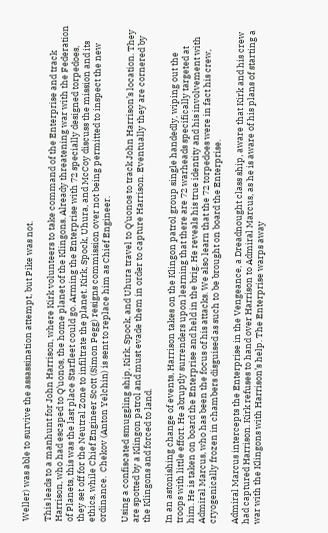Weller) was able to survive the assassination attempt, but Pike was not.

This leads to a manhunt for John Harrison, where Kirk volunteers to take command of the Enterprise and track Harrison, who had escaped to Q’uonos, the home planet of the Klingons. Already threatening war with the Federation of Planets, this was the last place Starfleet could go. Arming the Enterprise with 72 specially designed torpedoes, they set off for the Neutral Zone to infiltrate the planet. Kirk, Spock, Uhura, and McCoy discuss the mission and its ethics, while Chief Engineer Scott (Simon Pegg) resigns commission over not being permitted to inspect the new ordinance.  Chekov (Anton Yelchin) is sent to replace him as Chief Engineer.

Using a confiscated smuggling ship, Kirk, Spock, and Uhura travel to Q’uonos to track John Harrison’s location. They are spotted by a Klingon patrol and must evade them in order to capture Harrison. Eventually they are cornered by the Klingons and forced to land.

In an astonishing change of events, Harrison takes on the Klingon patrol group single handedly, wiping out the troops with little effort. He abruptly surrenders upon learning that there are 72 warheads specifically targeted at him. He is taken on board the Enterprise and held in the brig. He reveals his true identity and his involvement with Admiral Marcus, who has been the focus of his attacks. We also learn that the 72 torpedoes were in fact his crew, cryogenically frozen in chambers disguised as such to be brought on board the Enterprise.

Admiral Marcus intercepts the Enterprise in the Vengeance, a Dreadnought class ship, aware that Kirk and his crew had captured Harrison. Kirk refuses to hand over Harrison to Admiral Marcus, as he is aware of his plans of starting a war with the Klingons with Harrison’s help. The Enterprise warps away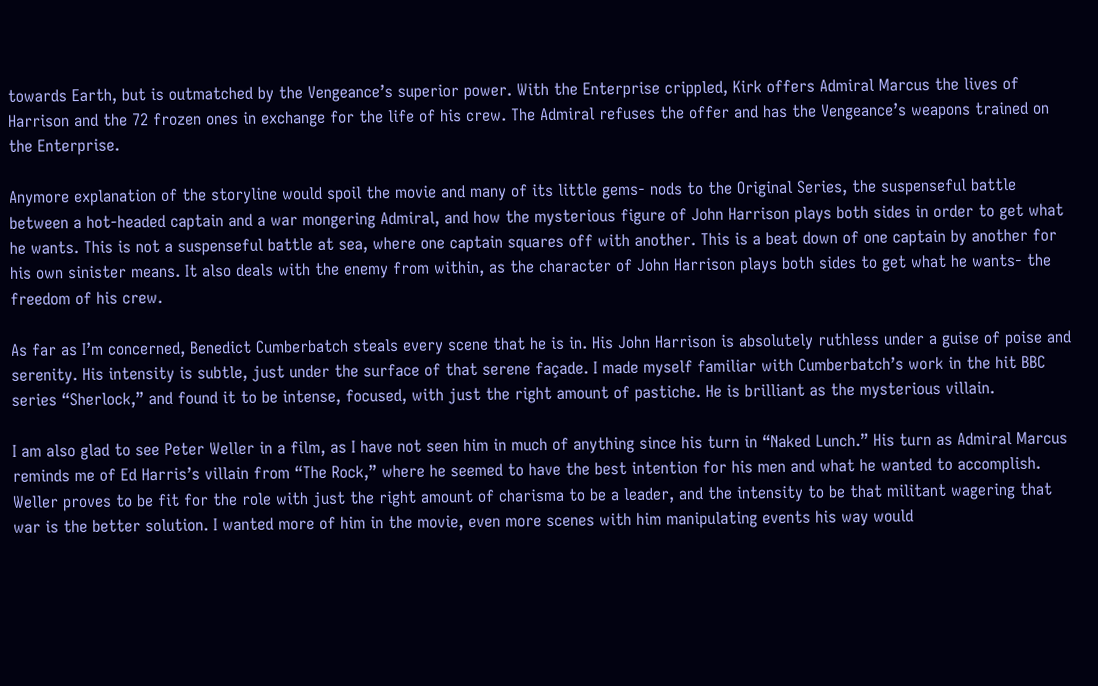towards Earth, but is outmatched by the Vengeance’s superior power. With the Enterprise crippled, Kirk offers Admiral Marcus the lives of Harrison and the 72 frozen ones in exchange for the life of his crew. The Admiral refuses the offer and has the Vengeance’s weapons trained on the Enterprise.

Anymore explanation of the storyline would spoil the movie and many of its little gems- nods to the Original Series, the suspenseful battle between a hot-headed captain and a war mongering Admiral, and how the mysterious figure of John Harrison plays both sides in order to get what he wants. This is not a suspenseful battle at sea, where one captain squares off with another. This is a beat down of one captain by another for his own sinister means. It also deals with the enemy from within, as the character of John Harrison plays both sides to get what he wants- the freedom of his crew.

As far as I’m concerned, Benedict Cumberbatch steals every scene that he is in. His John Harrison is absolutely ruthless under a guise of poise and serenity. His intensity is subtle, just under the surface of that serene façade. I made myself familiar with Cumberbatch’s work in the hit BBC series “Sherlock,” and found it to be intense, focused, with just the right amount of pastiche. He is brilliant as the mysterious villain.

I am also glad to see Peter Weller in a film, as I have not seen him in much of anything since his turn in “Naked Lunch.” His turn as Admiral Marcus reminds me of Ed Harris’s villain from “The Rock,” where he seemed to have the best intention for his men and what he wanted to accomplish. Weller proves to be fit for the role with just the right amount of charisma to be a leader, and the intensity to be that militant wagering that war is the better solution. I wanted more of him in the movie, even more scenes with him manipulating events his way would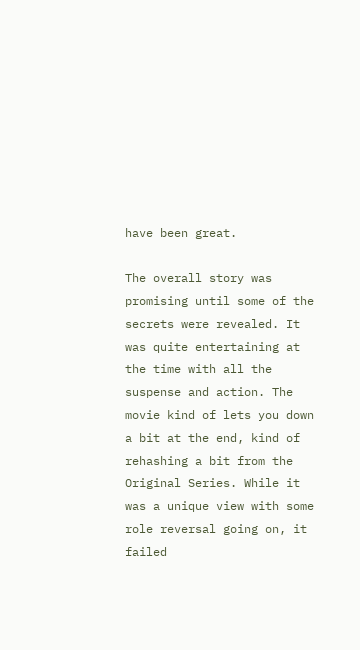have been great.

The overall story was promising until some of the secrets were revealed. It was quite entertaining at the time with all the suspense and action. The movie kind of lets you down a bit at the end, kind of rehashing a bit from the Original Series. While it was a unique view with some role reversal going on, it failed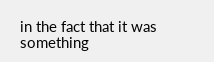in the fact that it was something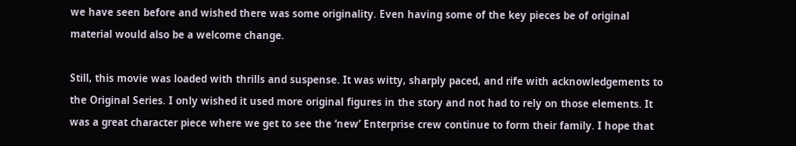we have seen before and wished there was some originality. Even having some of the key pieces be of original material would also be a welcome change.

Still, this movie was loaded with thrills and suspense. It was witty, sharply paced, and rife with acknowledgements to the Original Series. I only wished it used more original figures in the story and not had to rely on those elements. It was a great character piece where we get to see the ‘new’ Enterprise crew continue to form their family. I hope that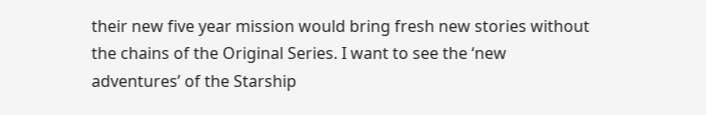their new five year mission would bring fresh new stories without the chains of the Original Series. I want to see the ‘new adventures’ of the Starship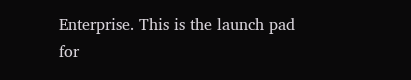Enterprise. This is the launch pad for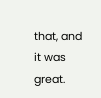that, and it was great.